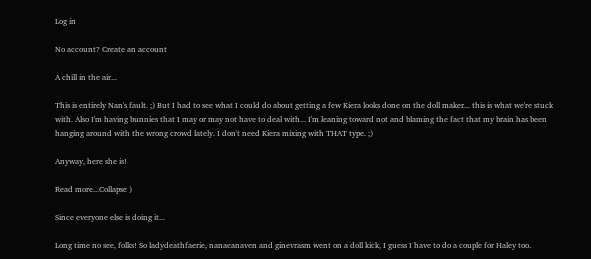Log in

No account? Create an account

A chill in the air...

This is entirely Nan's fault. ;) But I had to see what I could do about getting a few Kiera looks done on the doll maker... this is what we're stuck with. Also I'm having bunnies that I may or may not have to deal with... I'm leaning toward not and blaming the fact that my brain has been hanging around with the wrong crowd lately. I don't need Kiera mixing with THAT type. ;)

Anyway, here she is!

Read more...Collapse )

Since everyone else is doing it...

Long time no see, folks! So ladydeathfaerie, nanaeanaven and ginevrasm went on a doll kick, I guess I have to do a couple for Haley too.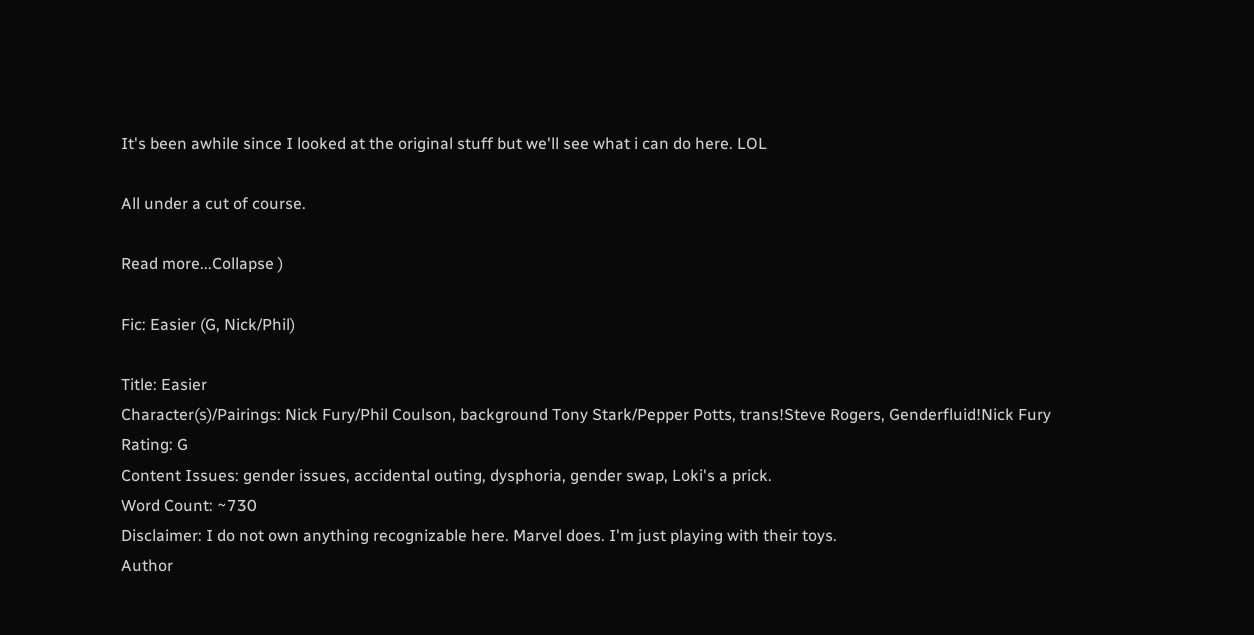It's been awhile since I looked at the original stuff but we'll see what i can do here. LOL

All under a cut of course.

Read more...Collapse )

Fic: Easier (G, Nick/Phil)

Title: Easier
Character(s)/Pairings: Nick Fury/Phil Coulson, background Tony Stark/Pepper Potts, trans!Steve Rogers, Genderfluid!Nick Fury
Rating: G
Content Issues: gender issues, accidental outing, dysphoria, gender swap, Loki's a prick.
Word Count: ~730
Disclaimer: I do not own anything recognizable here. Marvel does. I'm just playing with their toys.
Author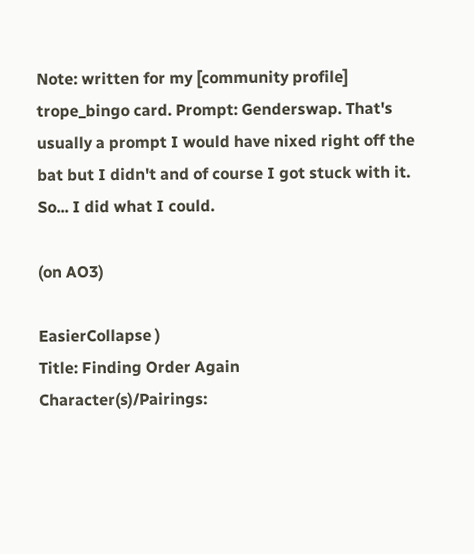Note: written for my [community profile] trope_bingo card. Prompt: Genderswap. That's usually a prompt I would have nixed right off the bat but I didn't and of course I got stuck with it. So... I did what I could.

(on AO3)

EasierCollapse )
Title: Finding Order Again
Character(s)/Pairings: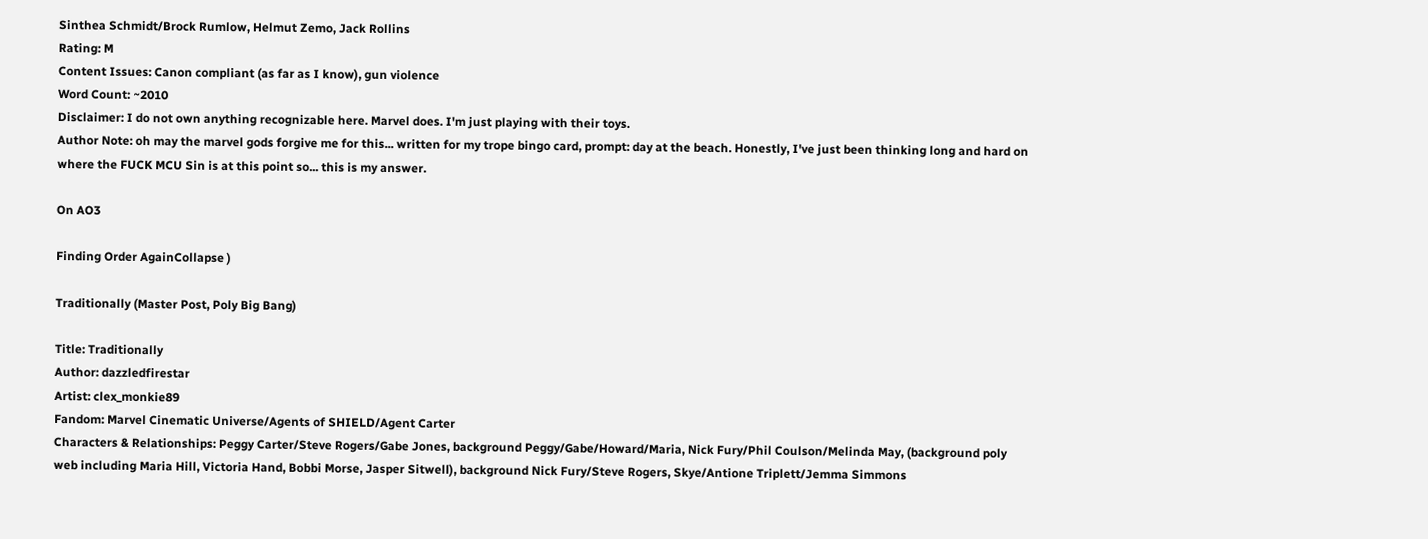Sinthea Schmidt/Brock Rumlow, Helmut Zemo, Jack Rollins
Rating: M
Content Issues: Canon compliant (as far as I know), gun violence
Word Count: ~2010
Disclaimer: I do not own anything recognizable here. Marvel does. I'm just playing with their toys.
Author Note: oh may the marvel gods forgive me for this... written for my trope bingo card, prompt: day at the beach. Honestly, I've just been thinking long and hard on where the FUCK MCU Sin is at this point so... this is my answer.

On AO3

Finding Order AgainCollapse )

Traditionally (Master Post, Poly Big Bang)

Title: Traditionally
Author: dazzledfirestar
Artist: clex_monkie89
Fandom: Marvel Cinematic Universe/Agents of SHIELD/Agent Carter
Characters & Relationships: Peggy Carter/Steve Rogers/Gabe Jones, background Peggy/Gabe/Howard/Maria, Nick Fury/Phil Coulson/Melinda May, (background poly web including Maria Hill, Victoria Hand, Bobbi Morse, Jasper Sitwell), background Nick Fury/Steve Rogers, Skye/Antione Triplett/Jemma Simmons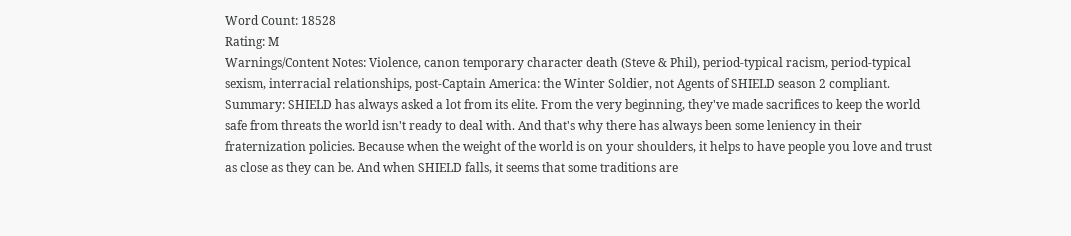Word Count: 18528
Rating: M
Warnings/Content Notes: Violence, canon temporary character death (Steve & Phil), period-typical racism, period-typical sexism, interracial relationships, post-Captain America: the Winter Soldier, not Agents of SHIELD season 2 compliant.
Summary: SHIELD has always asked a lot from its elite. From the very beginning, they've made sacrifices to keep the world safe from threats the world isn't ready to deal with. And that's why there has always been some leniency in their fraternization policies. Because when the weight of the world is on your shoulders, it helps to have people you love and trust as close as they can be. And when SHIELD falls, it seems that some traditions are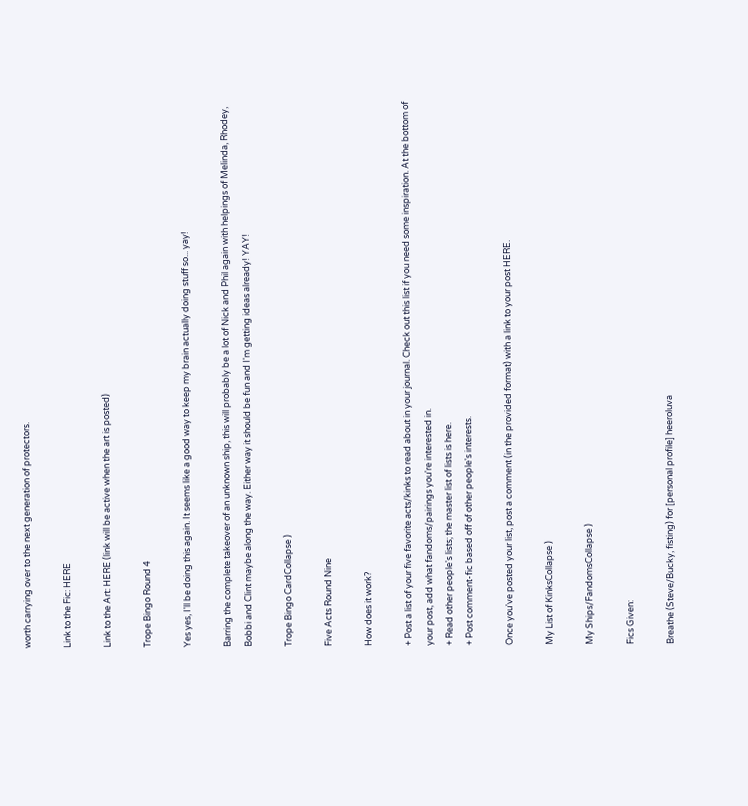worth carrying over to the next generation of protectors.

Link to the Fic: HERE

Link to the Art: HERE (link will be active when the art is posted)

Trope Bingo Round 4

Yes yes, I'll be doing this again. It seems like a good way to keep my brain actually doing stuff so... yay!

Barring the complete takeover of an unknown ship, this will probably be a lot of Nick and Phil again with helpings of Melinda, Rhodey, Bobbi and Clint maybe along the way. Either way it should be fun and I'm getting ideas already! YAY!

Trope Bingo CardCollapse )

Five Acts Round Nine

How does it work?

+ Post a list of your five favorite acts/kinks to read about in your journal. Check out this list if you need some inspiration. At the bottom of your post, add what fandoms/pairings you're interested in.
+ Read other people's lists; the master list of lists is here.
+ Post comment-fic based off of other people's interests.

Once you've posted your list, post a comment (in the provided format) with a link to your post HERE.

My List of KinksCollapse )

My Ships/FandomsCollapse )

Fics Given:

Breathe (Steve/Bucky, fisting) for [personal profile] heeroluva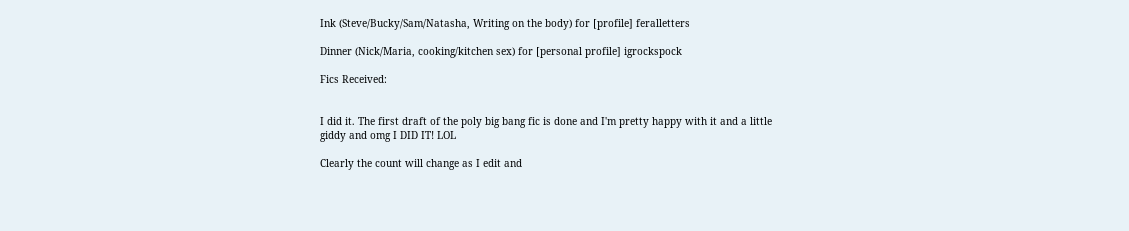Ink (Steve/Bucky/Sam/Natasha, Writing on the body) for [profile] feralletters

Dinner (Nick/Maria, cooking/kitchen sex) for [personal profile] igrockspock

Fics Received:


I did it. The first draft of the poly big bang fic is done and I'm pretty happy with it and a little giddy and omg I DID IT! LOL

Clearly the count will change as I edit and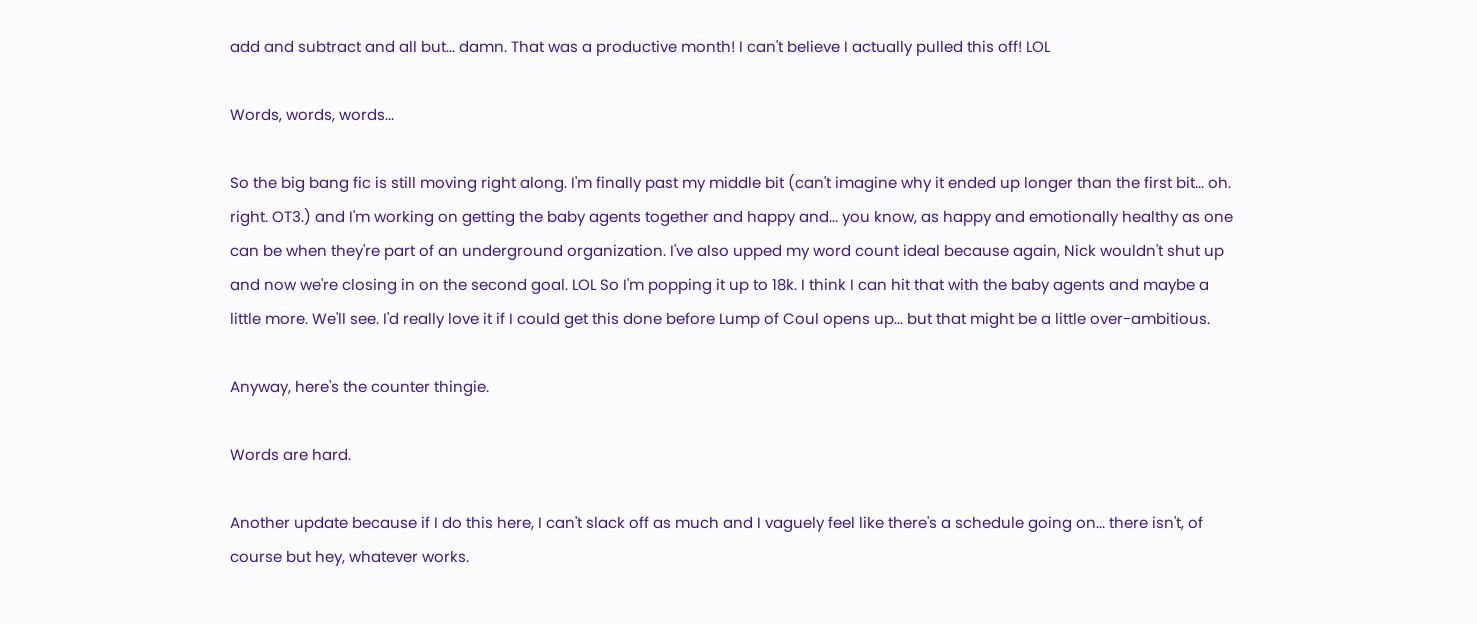add and subtract and all but... damn. That was a productive month! I can't believe I actually pulled this off! LOL

Words, words, words...

So the big bang fic is still moving right along. I'm finally past my middle bit (can't imagine why it ended up longer than the first bit... oh. right. OT3.) and I'm working on getting the baby agents together and happy and... you know, as happy and emotionally healthy as one can be when they're part of an underground organization. I've also upped my word count ideal because again, Nick wouldn't shut up and now we're closing in on the second goal. LOL So I'm popping it up to 18k. I think I can hit that with the baby agents and maybe a little more. We'll see. I'd really love it if I could get this done before Lump of Coul opens up... but that might be a little over-ambitious.

Anyway, here's the counter thingie.

Words are hard.

Another update because if I do this here, I can't slack off as much and I vaguely feel like there's a schedule going on... there isn't, of course but hey, whatever works.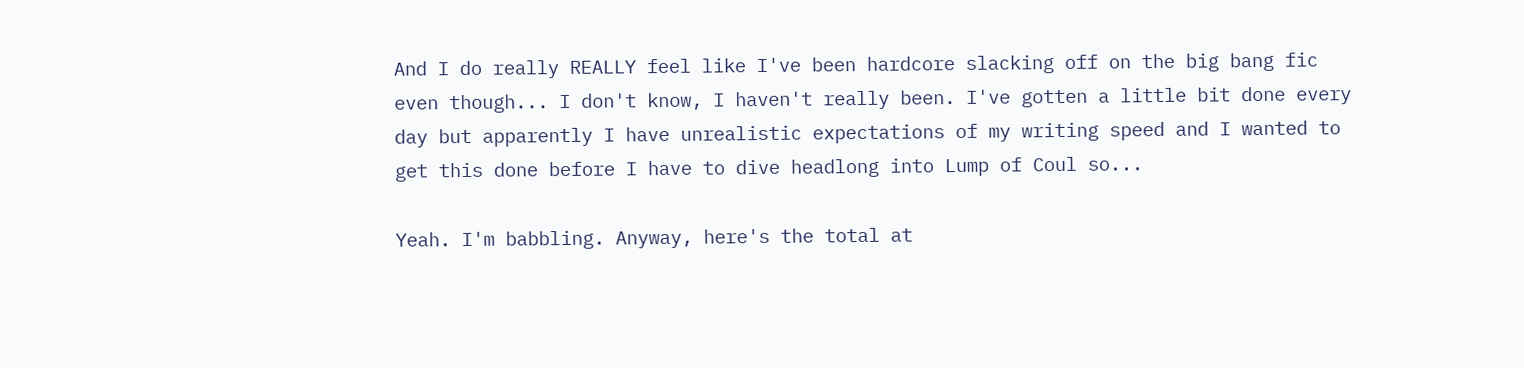And I do really REALLY feel like I've been hardcore slacking off on the big bang fic even though... I don't know, I haven't really been. I've gotten a little bit done every day but apparently I have unrealistic expectations of my writing speed and I wanted to get this done before I have to dive headlong into Lump of Coul so...

Yeah. I'm babbling. Anyway, here's the total at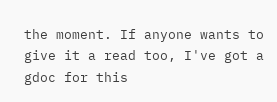the moment. If anyone wants to give it a read too, I've got a gdoc for this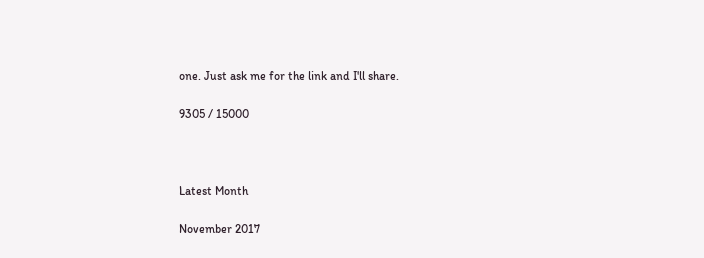one. Just ask me for the link and I'll share.

9305 / 15000



Latest Month

November 2017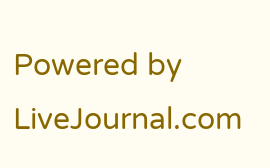Powered by LiveJournal.com